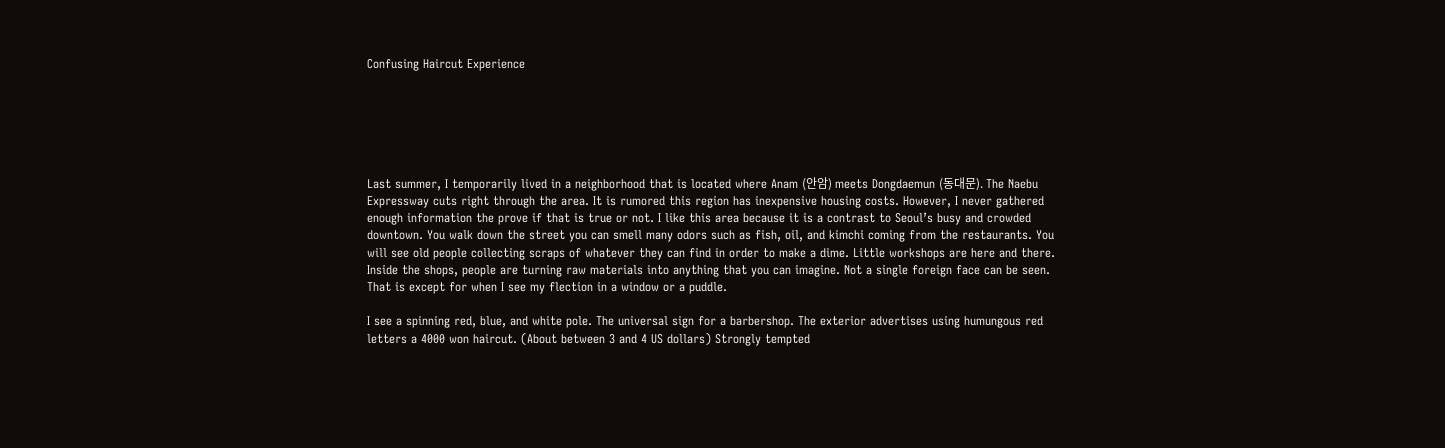Confusing Haircut Experience






Last summer, I temporarily lived in a neighborhood that is located where Anam (안암) meets Dongdaemun (동대문). The Naebu Expressway cuts right through the area. It is rumored this region has inexpensive housing costs. However, I never gathered enough information the prove if that is true or not. I like this area because it is a contrast to Seoul’s busy and crowded downtown. You walk down the street you can smell many odors such as fish, oil, and kimchi coming from the restaurants. You will see old people collecting scraps of whatever they can find in order to make a dime. Little workshops are here and there. Inside the shops, people are turning raw materials into anything that you can imagine. Not a single foreign face can be seen. That is except for when I see my flection in a window or a puddle.

I see a spinning red, blue, and white pole. The universal sign for a barbershop. The exterior advertises using humungous red letters a 4000 won haircut. (About between 3 and 4 US dollars) Strongly tempted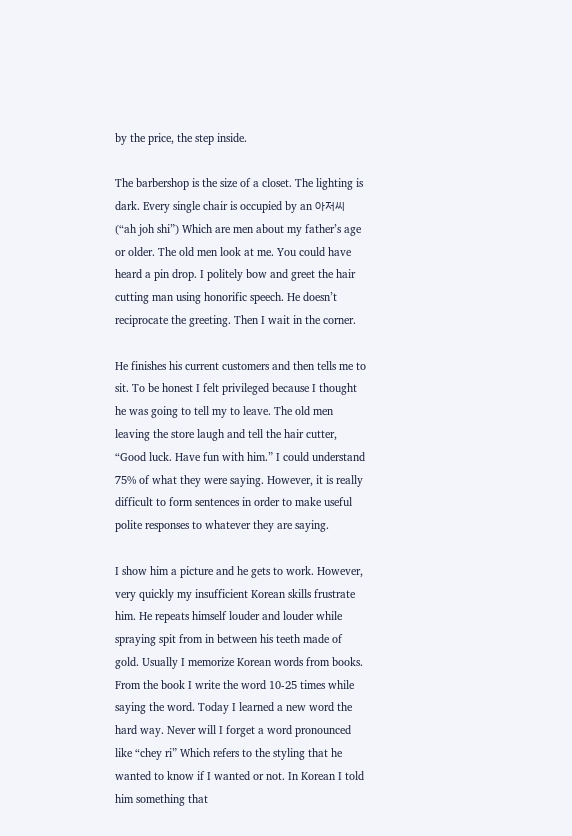by the price, the step inside.

The barbershop is the size of a closet. The lighting is dark. Every single chair is occupied by an 아저씨 (“ah joh shi”) Which are men about my father’s age or older. The old men look at me. You could have heard a pin drop. I politely bow and greet the hair cutting man using honorific speech. He doesn’t reciprocate the greeting. Then I wait in the corner.

He finishes his current customers and then tells me to sit. To be honest I felt privileged because I thought he was going to tell my to leave. The old men leaving the store laugh and tell the hair cutter, “Good luck. Have fun with him.” I could understand 75% of what they were saying. However, it is really difficult to form sentences in order to make useful polite responses to whatever they are saying.

I show him a picture and he gets to work. However, very quickly my insufficient Korean skills frustrate him. He repeats himself louder and louder while spraying spit from in between his teeth made of gold. Usually I memorize Korean words from books. From the book I write the word 10-25 times while saying the word. Today I learned a new word the hard way. Never will I forget a word pronounced like “chey ri” Which refers to the styling that he wanted to know if I wanted or not. In Korean I told him something that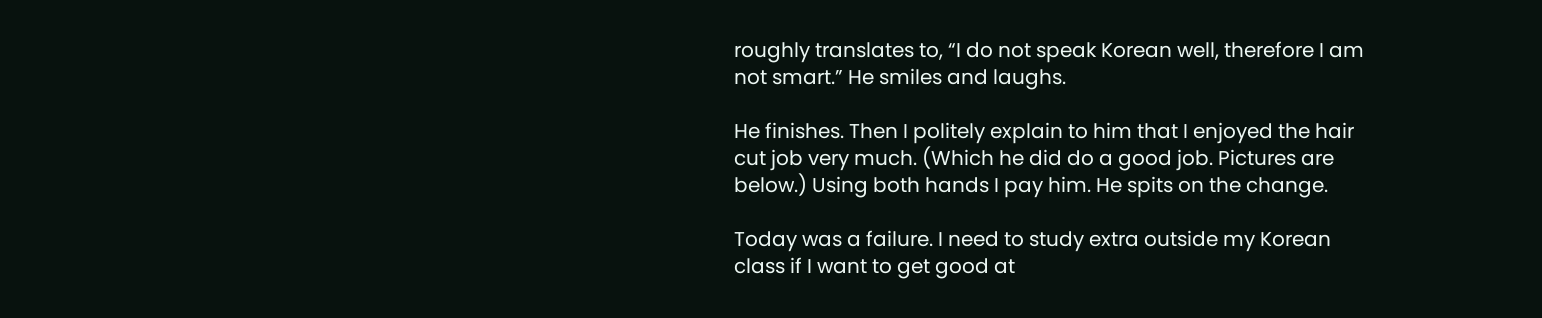roughly translates to, “I do not speak Korean well, therefore I am not smart.” He smiles and laughs.

He finishes. Then I politely explain to him that I enjoyed the hair cut job very much. (Which he did do a good job. Pictures are below.) Using both hands I pay him. He spits on the change.

Today was a failure. I need to study extra outside my Korean class if I want to get good at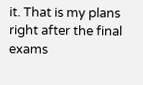it. That is my plans right after the final exams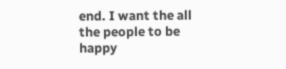end. I want the all the people to be happy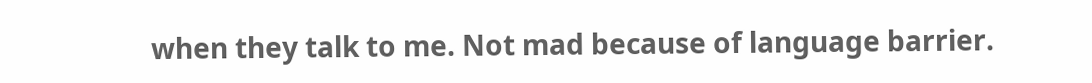when they talk to me. Not mad because of language barrier.